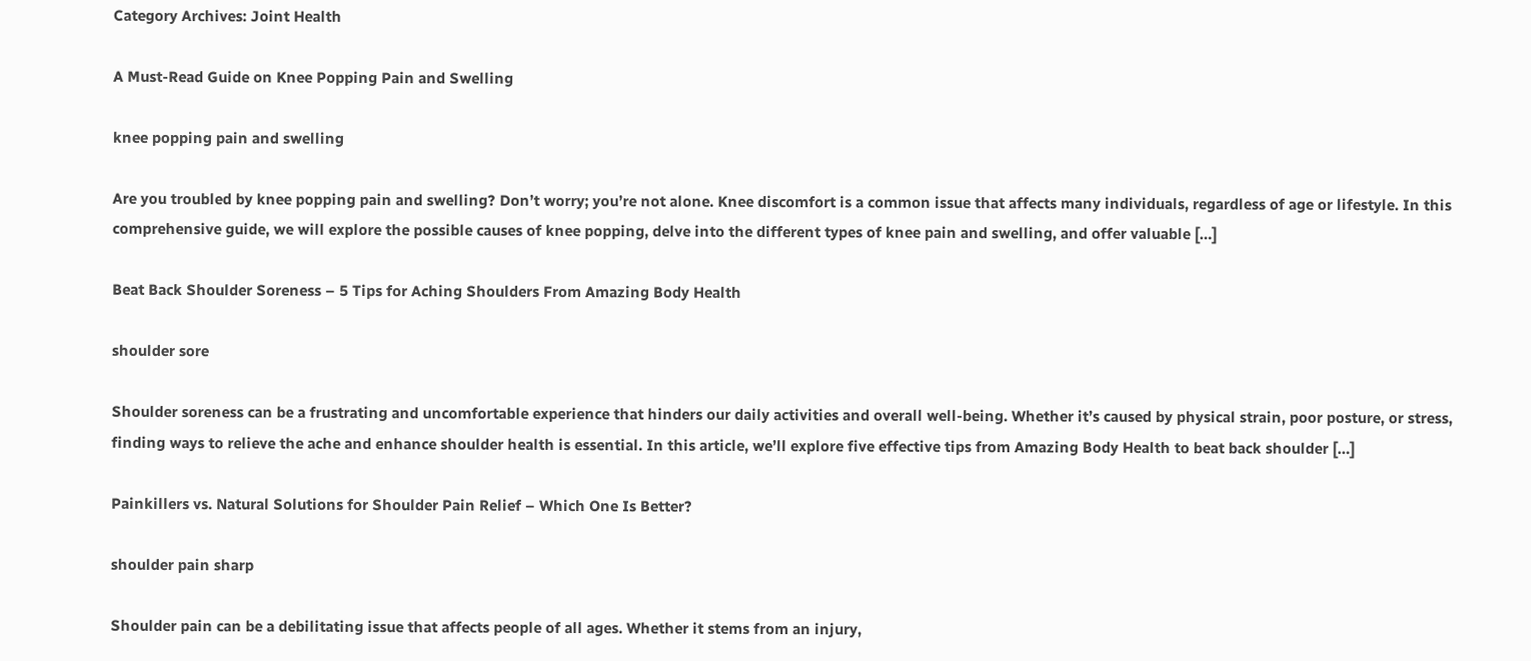Category Archives: Joint Health

A Must-Read Guide on Knee Popping Pain and Swelling

knee popping pain and swelling

Are you troubled by knee popping pain and swelling? Don’t worry; you’re not alone. Knee discomfort is a common issue that affects many individuals, regardless of age or lifestyle. In this comprehensive guide, we will explore the possible causes of knee popping, delve into the different types of knee pain and swelling, and offer valuable […]

Beat Back Shoulder Soreness – 5 Tips for Aching Shoulders From Amazing Body Health

shoulder sore

Shoulder soreness can be a frustrating and uncomfortable experience that hinders our daily activities and overall well-being. Whether it’s caused by physical strain, poor posture, or stress, finding ways to relieve the ache and enhance shoulder health is essential. In this article, we’ll explore five effective tips from Amazing Body Health to beat back shoulder […]

Painkillers vs. Natural Solutions for Shoulder Pain Relief – Which One Is Better?

shoulder pain sharp

Shoulder pain can be a debilitating issue that affects people of all ages. Whether it stems from an injury,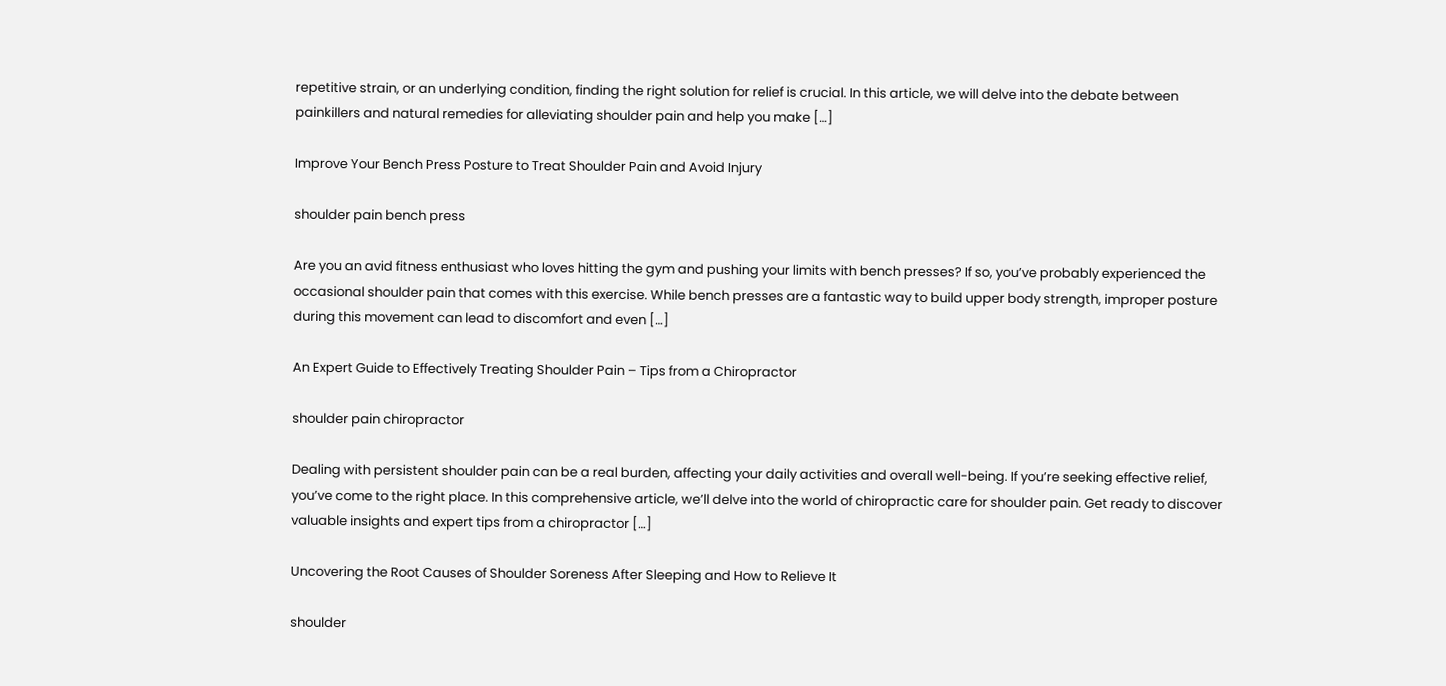repetitive strain, or an underlying condition, finding the right solution for relief is crucial. In this article, we will delve into the debate between painkillers and natural remedies for alleviating shoulder pain and help you make […]

Improve Your Bench Press Posture to Treat Shoulder Pain and Avoid Injury

shoulder pain bench press

Are you an avid fitness enthusiast who loves hitting the gym and pushing your limits with bench presses? If so, you’ve probably experienced the occasional shoulder pain that comes with this exercise. While bench presses are a fantastic way to build upper body strength, improper posture during this movement can lead to discomfort and even […]

An Expert Guide to Effectively Treating Shoulder Pain – Tips from a Chiropractor

shoulder pain chiropractor

Dealing with persistent shoulder pain can be a real burden, affecting your daily activities and overall well-being. If you’re seeking effective relief, you’ve come to the right place. In this comprehensive article, we’ll delve into the world of chiropractic care for shoulder pain. Get ready to discover valuable insights and expert tips from a chiropractor […]

Uncovering the Root Causes of Shoulder Soreness After Sleeping and How to Relieve It

shoulder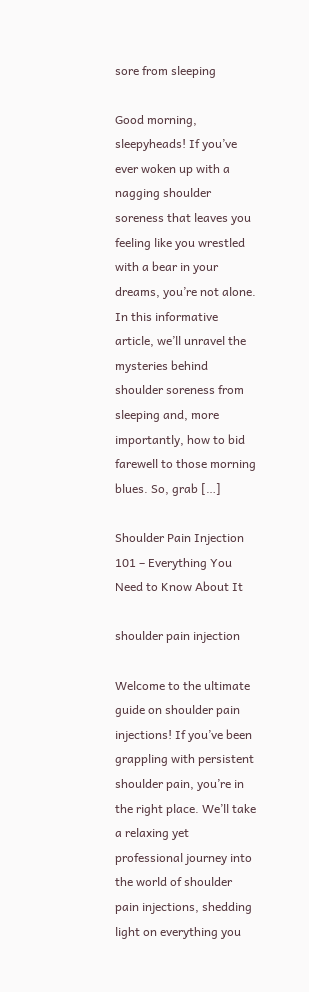sore from sleeping

Good morning, sleepyheads! If you’ve ever woken up with a nagging shoulder soreness that leaves you feeling like you wrestled with a bear in your dreams, you’re not alone. In this informative article, we’ll unravel the mysteries behind shoulder soreness from sleeping and, more importantly, how to bid farewell to those morning blues. So, grab […]

Shoulder Pain Injection 101 – Everything You Need to Know About It

shoulder pain injection

Welcome to the ultimate guide on shoulder pain injections! If you’ve been grappling with persistent shoulder pain, you’re in the right place. We’ll take a relaxing yet professional journey into the world of shoulder pain injections, shedding light on everything you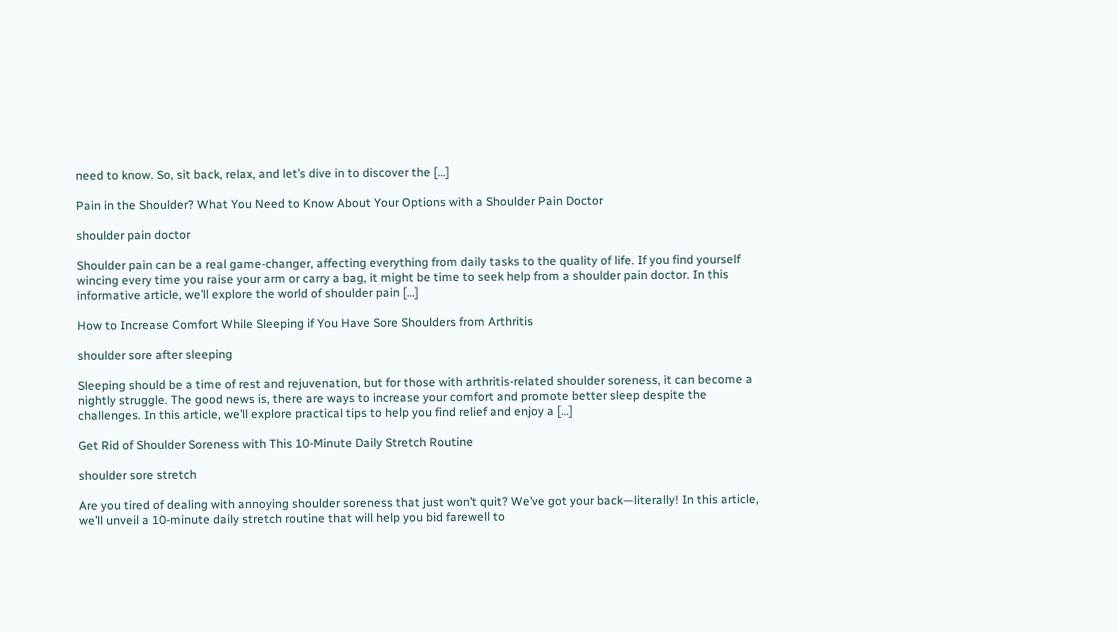need to know. So, sit back, relax, and let’s dive in to discover the […]

Pain in the Shoulder? What You Need to Know About Your Options with a Shoulder Pain Doctor

shoulder pain doctor

Shoulder pain can be a real game-changer, affecting everything from daily tasks to the quality of life. If you find yourself wincing every time you raise your arm or carry a bag, it might be time to seek help from a shoulder pain doctor. In this informative article, we’ll explore the world of shoulder pain […]

How to Increase Comfort While Sleeping if You Have Sore Shoulders from Arthritis

shoulder sore after sleeping

Sleeping should be a time of rest and rejuvenation, but for those with arthritis-related shoulder soreness, it can become a nightly struggle. The good news is, there are ways to increase your comfort and promote better sleep despite the challenges. In this article, we’ll explore practical tips to help you find relief and enjoy a […]

Get Rid of Shoulder Soreness with This 10-Minute Daily Stretch Routine

shoulder sore stretch

Are you tired of dealing with annoying shoulder soreness that just won’t quit? We’ve got your back—literally! In this article, we’ll unveil a 10-minute daily stretch routine that will help you bid farewell to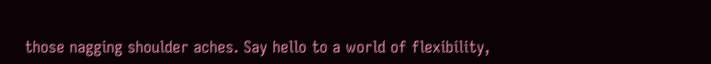those nagging shoulder aches. Say hello to a world of flexibility,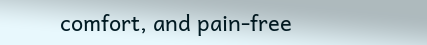comfort, and pain-free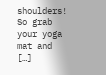shoulders! So grab your yoga mat and […]